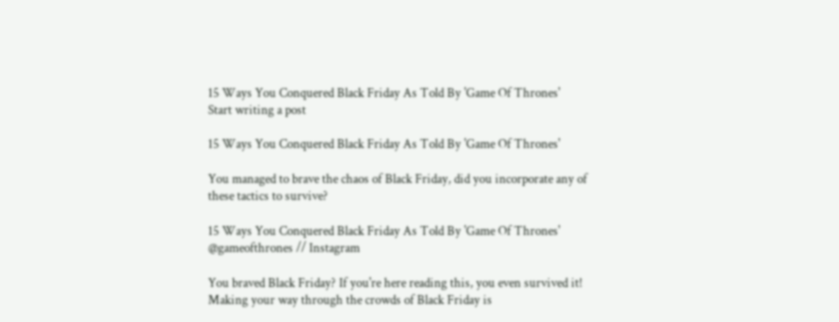15 Ways You Conquered Black Friday As Told By 'Game Of Thrones'
Start writing a post

15 Ways You Conquered Black Friday As Told By 'Game Of Thrones'

You managed to brave the chaos of Black Friday, did you incorporate any of these tactics to survive?

15 Ways You Conquered Black Friday As Told By 'Game Of Thrones'
@gameofthrones // Instagram

You braved Black Friday? If you're here reading this, you even survived it! Making your way through the crowds of Black Friday is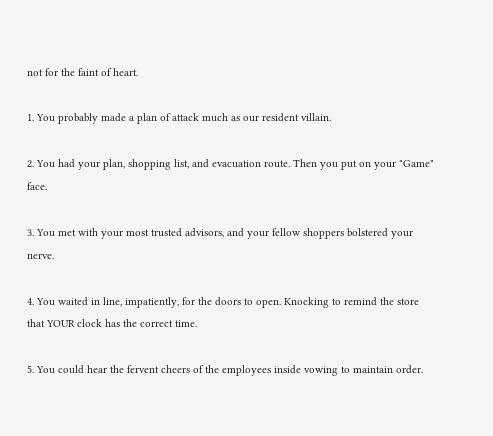not for the faint of heart.

1. You probably made a plan of attack much as our resident villain.

2. You had your plan, shopping list, and evacuation route. Then you put on your "Game" face.

3. You met with your most trusted advisors, and your fellow shoppers bolstered your nerve.

4. You waited in line, impatiently, for the doors to open. Knocking to remind the store that YOUR clock has the correct time.

5. You could hear the fervent cheers of the employees inside vowing to maintain order.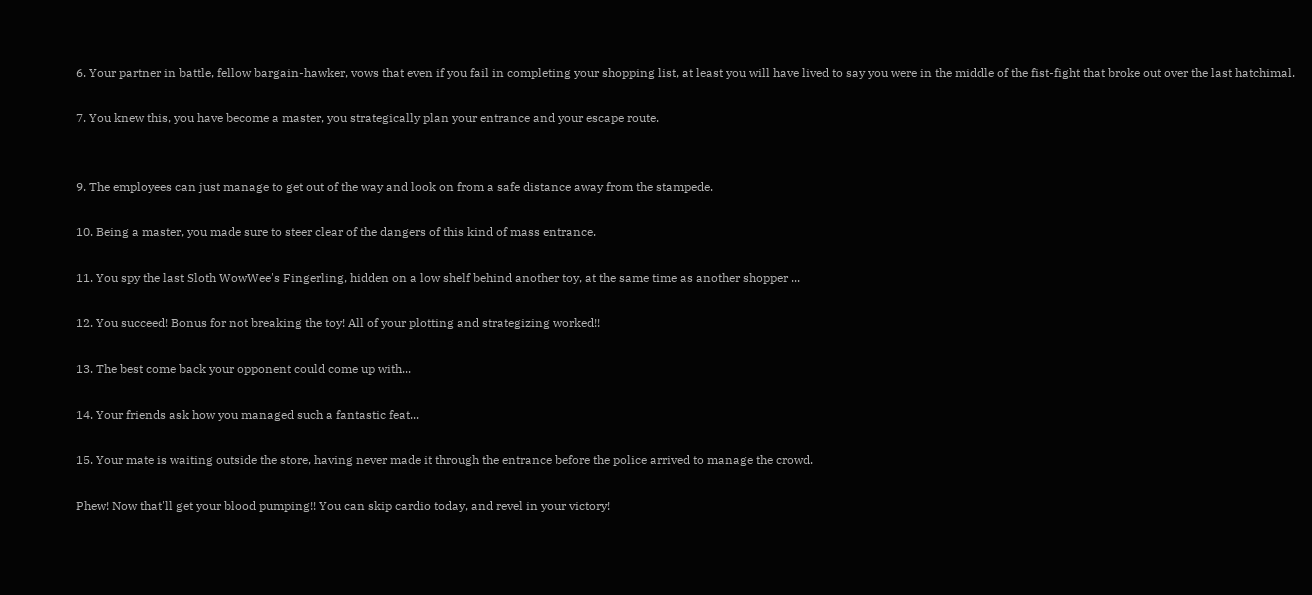6. Your partner in battle, fellow bargain-hawker, vows that even if you fail in completing your shopping list, at least you will have lived to say you were in the middle of the fist-fight that broke out over the last hatchimal.

7. You knew this, you have become a master, you strategically plan your entrance and your escape route.


9. The employees can just manage to get out of the way and look on from a safe distance away from the stampede.

10. Being a master, you made sure to steer clear of the dangers of this kind of mass entrance.

11. You spy the last Sloth WowWee's Fingerling, hidden on a low shelf behind another toy, at the same time as another shopper ...

12. You succeed! Bonus for not breaking the toy! All of your plotting and strategizing worked!!

13. The best come back your opponent could come up with...

14. Your friends ask how you managed such a fantastic feat...

15. Your mate is waiting outside the store, having never made it through the entrance before the police arrived to manage the crowd.

Phew! Now that'll get your blood pumping!! You can skip cardio today, and revel in your victory!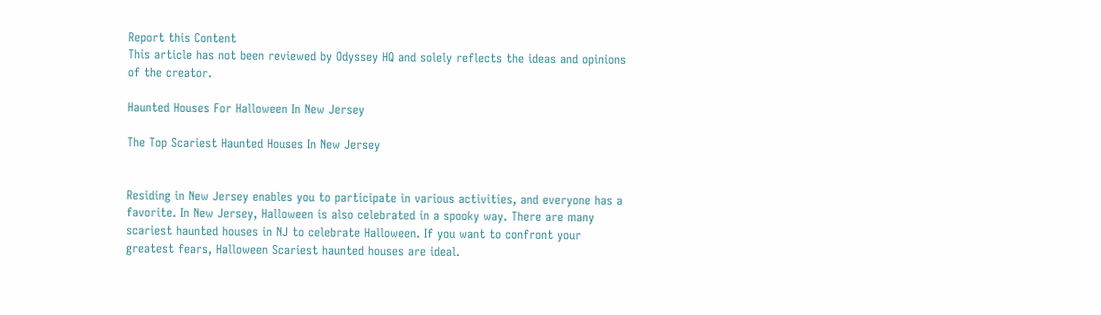Report this Content
This article has not been reviewed by Odyssey HQ and solely reflects the ideas and opinions of the creator.

Haunted Houses For Halloween In New Jersey

The Top Scariest Haunted Houses In New Jersey


Residing in New Jersey enables you to participate in various activities, and everyone has a favorite. In New Jersey, Halloween is also celebrated in a spooky way. There are many scariest haunted houses in NJ to celebrate Halloween. If you want to confront your greatest fears, Halloween Scariest haunted houses are ideal.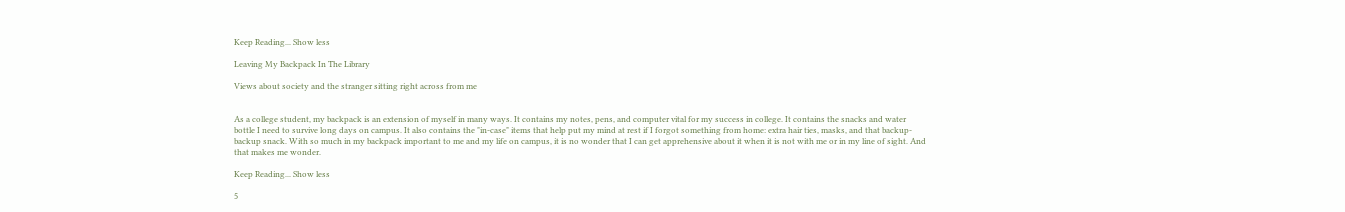Keep Reading... Show less

Leaving My Backpack In The Library

Views about society and the stranger sitting right across from me


As a college student, my backpack is an extension of myself in many ways. It contains my notes, pens, and computer vital for my success in college. It contains the snacks and water bottle I need to survive long days on campus. It also contains the "in-case" items that help put my mind at rest if I forgot something from home: extra hair ties, masks, and that backup-backup snack. With so much in my backpack important to me and my life on campus, it is no wonder that I can get apprehensive about it when it is not with me or in my line of sight. And that makes me wonder.

Keep Reading... Show less

5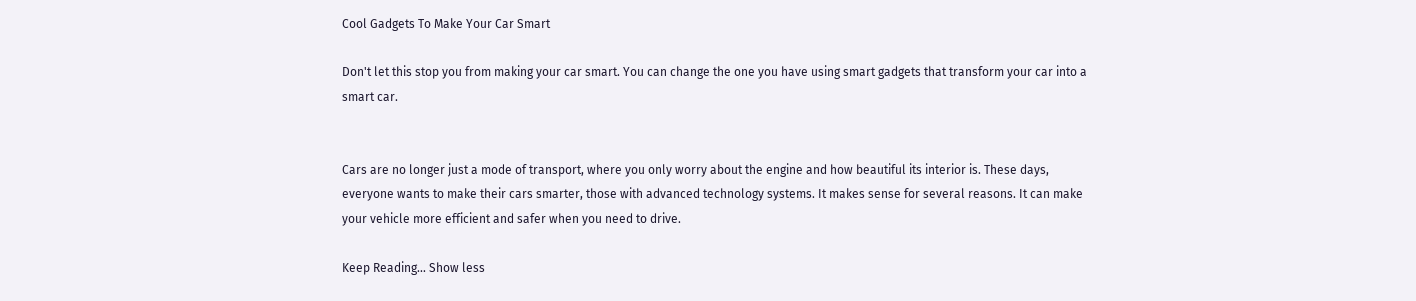Cool Gadgets To Make Your Car Smart

Don't let this stop you from making your car smart. You can change the one you have using smart gadgets that transform your car into a smart car.


Cars are no longer just a mode of transport, where you only worry about the engine and how beautiful its interior is. These days, everyone wants to make their cars smarter, those with advanced technology systems. It makes sense for several reasons. It can make your vehicle more efficient and safer when you need to drive.

Keep Reading... Show less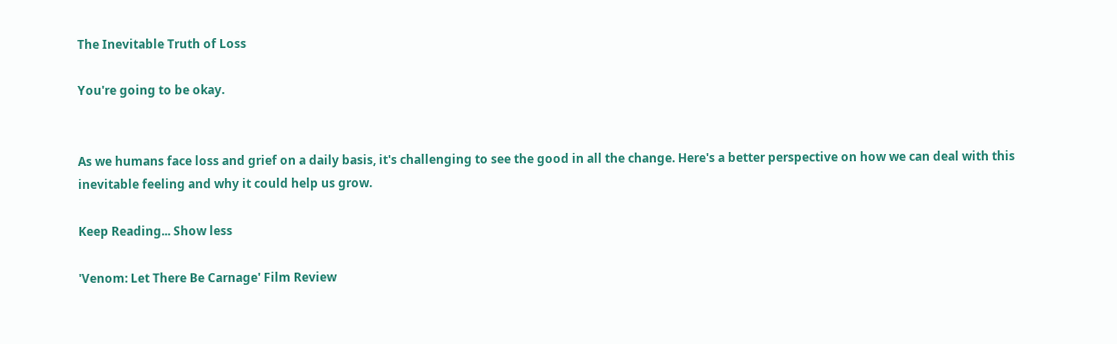The Inevitable Truth of Loss

You're going to be okay.


As we humans face loss and grief on a daily basis, it's challenging to see the good in all the change. Here's a better perspective on how we can deal with this inevitable feeling and why it could help us grow.

Keep Reading... Show less

'Venom: Let There Be Carnage' Film Review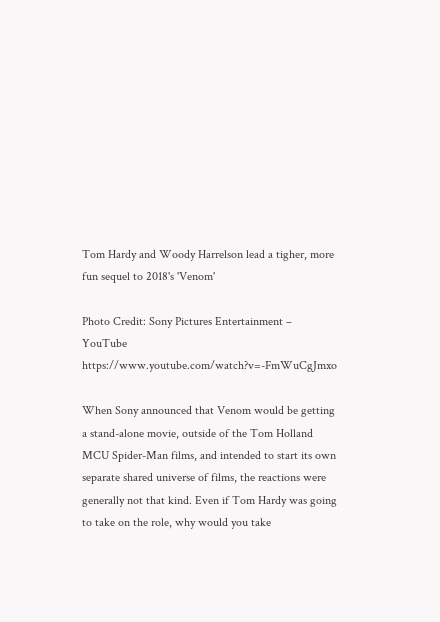Tom Hardy and Woody Harrelson lead a tigher, more fun sequel to 2018's 'Venom'

Photo Credit: Sony Pictures Entertainment – YouTube https://www.youtube.com/watch?v=-FmWuCgJmxo

When Sony announced that Venom would be getting a stand-alone movie, outside of the Tom Holland MCU Spider-Man films, and intended to start its own separate shared universe of films, the reactions were generally not that kind. Even if Tom Hardy was going to take on the role, why would you take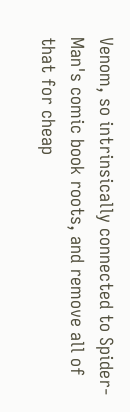Venom, so intrinsically connected to Spider-Man's comic book roots, and remove all of that for cheap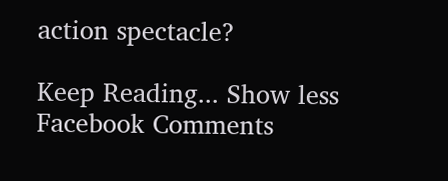action spectacle?

Keep Reading... Show less
Facebook Comments